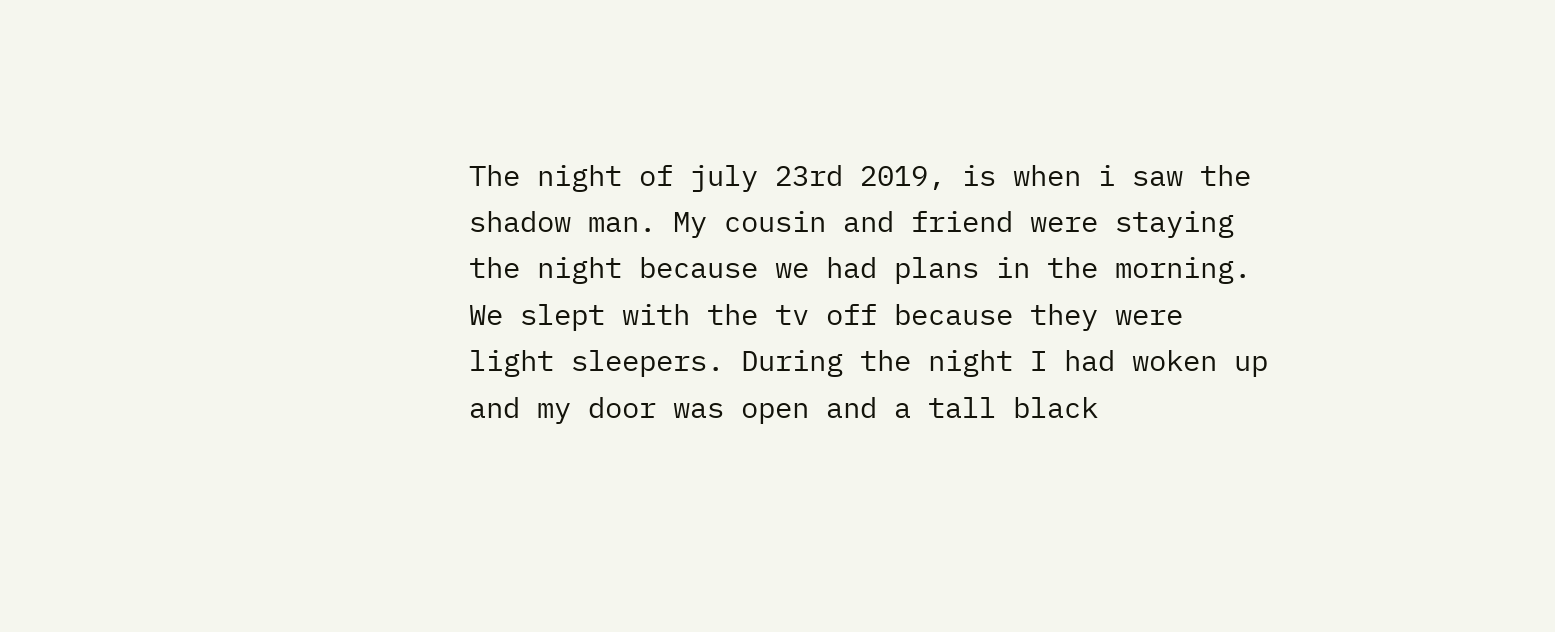The night of july 23rd 2019, is when i saw the shadow man. My cousin and friend were staying the night because we had plans in the morning. We slept with the tv off because they were light sleepers. During the night I had woken up and my door was open and a tall black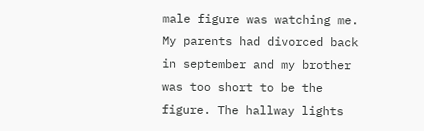male figure was watching me. My parents had divorced back in september and my brother was too short to be the figure. The hallway lights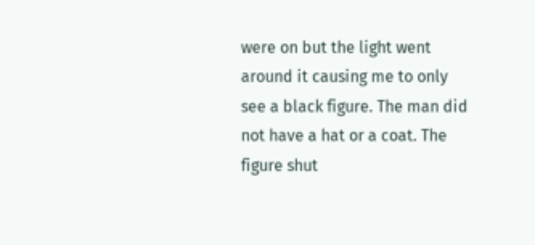were on but the light went around it causing me to only see a black figure. The man did not have a hat or a coat. The figure shut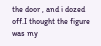the door , and i dozed off.I thought the figure was my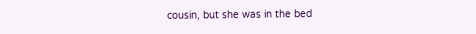cousin, but she was in the bed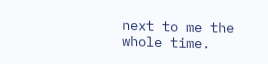next to me the whole time.